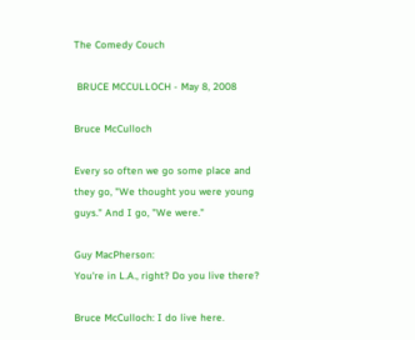The Comedy Couch

 BRUCE MCCULLOCH - May 8, 2008

Bruce McCulloch

Every so often we go some place and they go, "We thought you were young guys." And I go, "We were."

Guy MacPherson:
You're in L.A., right? Do you live there?

Bruce McCulloch: I do live here.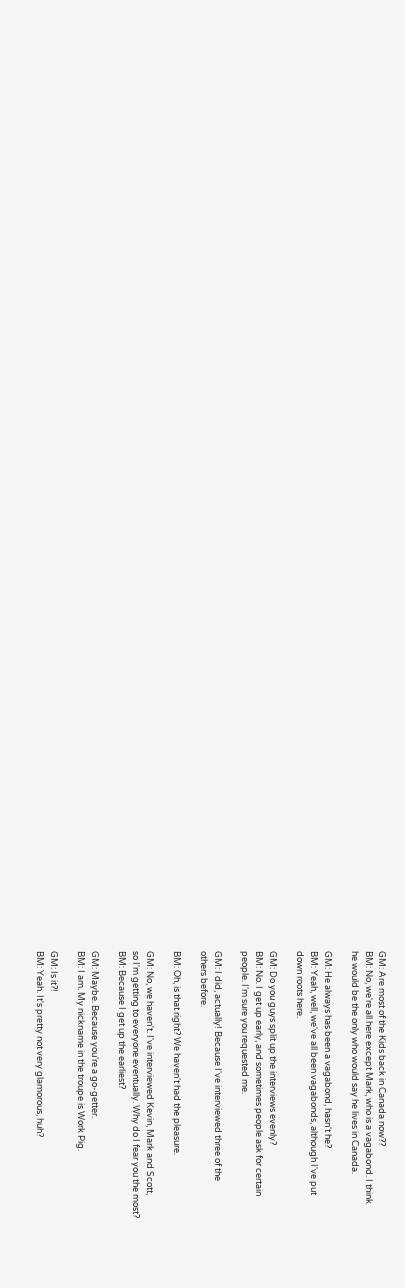GM: Are most of the Kids back in Canada now??
BM: No, we're all here except Mark, who is a vagabond. I think
he would be the only who would say he lives in Canada.

GM: He always has been a vagabond, hasn't he?
BM: Yeah, well, we've all been vagabonds, although I've put
down roots here.

GM: Do you guys split up the interviews evenly?
BM: No. I get up early, and sometimes people ask for certain
people. I'm sure you requested me.

GM: I did, actually! Because I've interviewed three of the
others before.

BM: Oh, is that right? We haven't had the pleasure.

GM: No, we haven't. I've interviewed Kevin, Mark and Scott,
so I'm getting to everyone eventually. Why do I fear you the most?
BM: Because I get up the earliest?

GM: Maybe. Because you're a go-getter.
BM: I am. My nickname in the troupe is Work Pig.

GM: Is it?!
BM: Yeah. It's pretty not very glamorous, huh?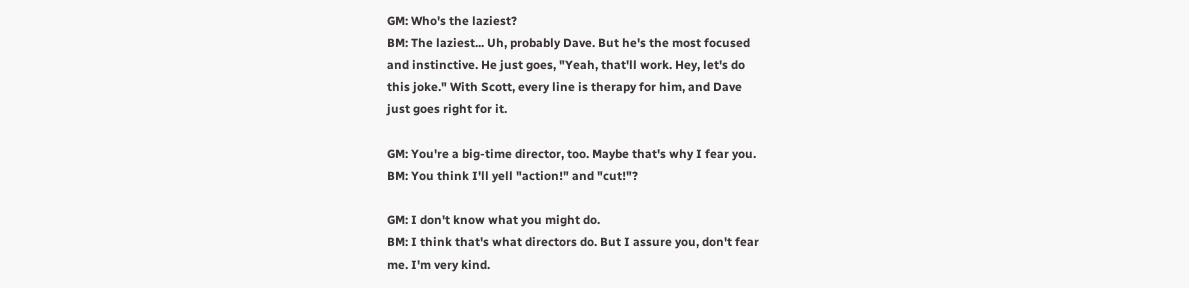GM: Who's the laziest?
BM: The laziest... Uh, probably Dave. But he's the most focused
and instinctive. He just goes, "Yeah, that'll work. Hey, let's do
this joke." With Scott, every line is therapy for him, and Dave
just goes right for it.

GM: You're a big-time director, too. Maybe that's why I fear you.
BM: You think I'll yell "action!" and "cut!"?

GM: I don't know what you might do.
BM: I think that's what directors do. But I assure you, don't fear
me. I'm very kind.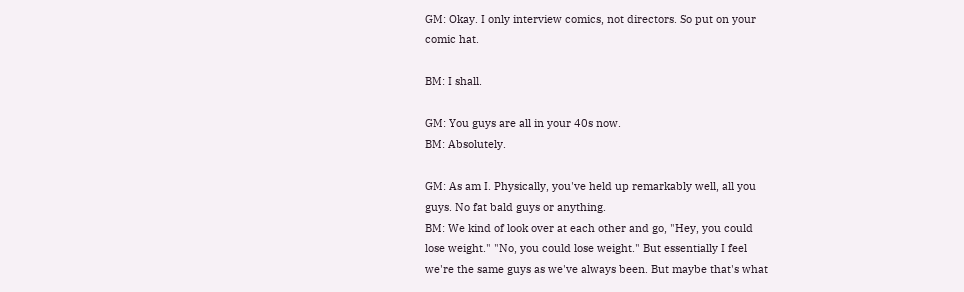GM: Okay. I only interview comics, not directors. So put on your
comic hat.

BM: I shall.

GM: You guys are all in your 40s now.
BM: Absolutely.

GM: As am I. Physically, you've held up remarkably well, all you
guys. No fat bald guys or anything.
BM: We kind of look over at each other and go, "Hey, you could
lose weight." "No, you could lose weight." But essentially I feel
we're the same guys as we've always been. But maybe that's what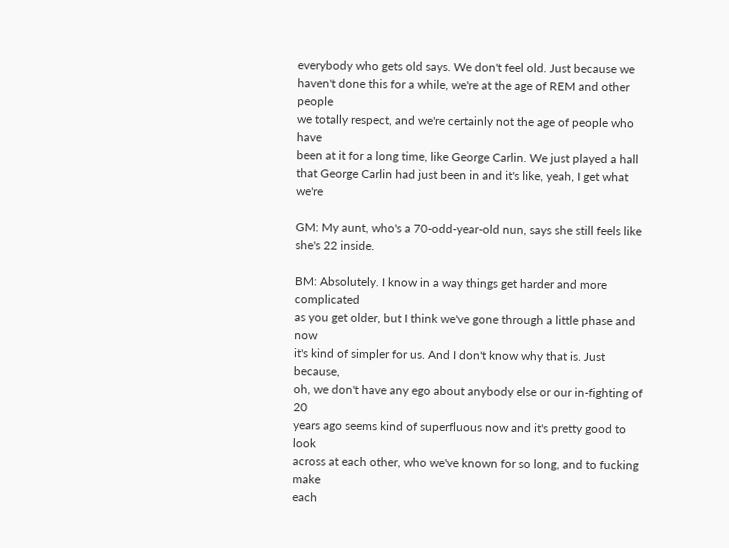everybody who gets old says. We don't feel old. Just because we
haven't done this for a while, we're at the age of REM and other people
we totally respect, and we're certainly not the age of people who have
been at it for a long time, like George Carlin. We just played a hall
that George Carlin had just been in and it's like, yeah, I get what we're

GM: My aunt, who's a 70-odd-year-old nun, says she still feels like
she's 22 inside.

BM: Absolutely. I know in a way things get harder and more complicated
as you get older, but I think we've gone through a little phase and now
it's kind of simpler for us. And I don't know why that is. Just because,
oh, we don't have any ego about anybody else or our in-fighting of 20
years ago seems kind of superfluous now and it's pretty good to look
across at each other, who we've known for so long, and to fucking make
each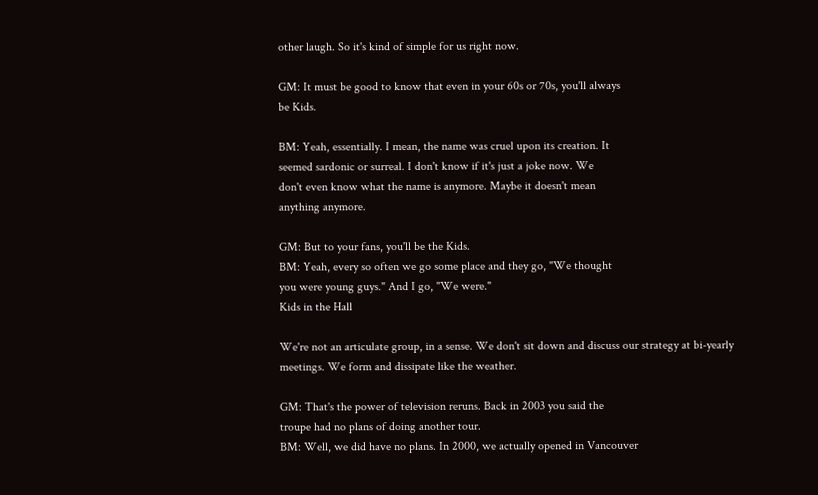other laugh. So it's kind of simple for us right now.

GM: It must be good to know that even in your 60s or 70s, you'll always
be Kids.

BM: Yeah, essentially. I mean, the name was cruel upon its creation. It
seemed sardonic or surreal. I don't know if it's just a joke now. We
don't even know what the name is anymore. Maybe it doesn't mean
anything anymore.

GM: But to your fans, you'll be the Kids.
BM: Yeah, every so often we go some place and they go, "We thought
you were young guys." And I go, "We were."
Kids in the Hall

We're not an articulate group, in a sense. We don't sit down and discuss our strategy at bi-yearly meetings. We form and dissipate like the weather.

GM: That's the power of television reruns. Back in 2003 you said the
troupe had no plans of doing another tour.
BM: Well, we did have no plans. In 2000, we actually opened in Vancouver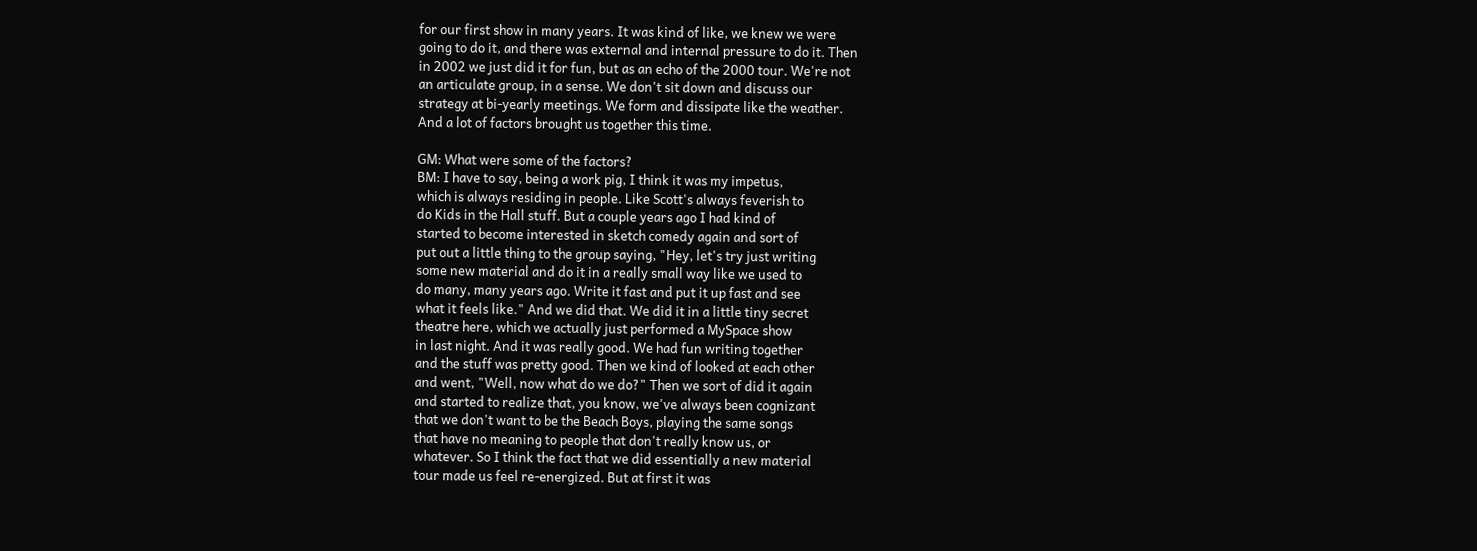for our first show in many years. It was kind of like, we knew we were
going to do it, and there was external and internal pressure to do it. Then
in 2002 we just did it for fun, but as an echo of the 2000 tour. We're not
an articulate group, in a sense. We don't sit down and discuss our
strategy at bi-yearly meetings. We form and dissipate like the weather.
And a lot of factors brought us together this time.

GM: What were some of the factors?
BM: I have to say, being a work pig, I think it was my impetus,
which is always residing in people. Like Scott's always feverish to
do Kids in the Hall stuff. But a couple years ago I had kind of
started to become interested in sketch comedy again and sort of
put out a little thing to the group saying, "Hey, let's try just writing
some new material and do it in a really small way like we used to
do many, many years ago. Write it fast and put it up fast and see
what it feels like." And we did that. We did it in a little tiny secret
theatre here, which we actually just performed a MySpace show
in last night. And it was really good. We had fun writing together
and the stuff was pretty good. Then we kind of looked at each other
and went, "Well, now what do we do?" Then we sort of did it again
and started to realize that, you know, we've always been cognizant
that we don't want to be the Beach Boys, playing the same songs
that have no meaning to people that don't really know us, or
whatever. So I think the fact that we did essentially a new material
tour made us feel re-energized. But at first it was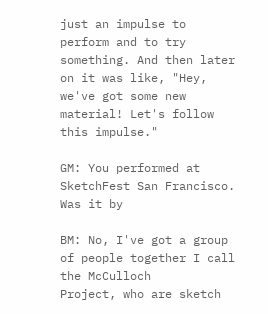just an impulse to
perform and to try something. And then later on it was like, "Hey,
we've got some new material! Let's follow this impulse."

GM: You performed at SketchFest San Francisco. Was it by

BM: No, I've got a group of people together I call the McCulloch
Project, who are sketch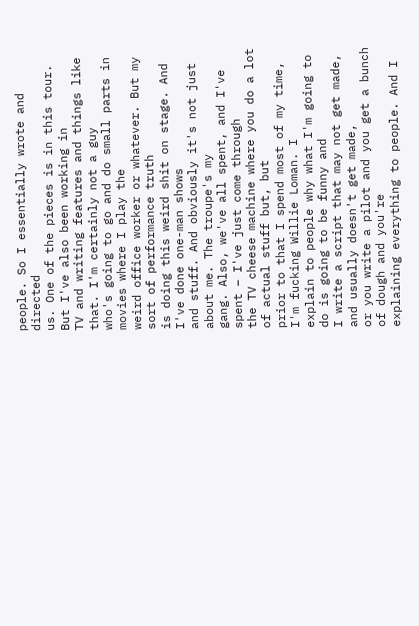people. So I essentially wrote and directed
us. One of the pieces is in this tour. But I've also been working in
TV and writing features and things like that. I'm certainly not a guy
who's going to go and do small parts in movies where I play the
weird office worker or whatever. But my sort of performance truth
is doing this weird shit on stage. And I've done one-man shows
and stuff. And obviously it's not just about me. The troupe's my
gang. Also, we've all spent, and I've spent – I've just come through
the TV cheese machine where you do a lot of actual stuff but, but
prior to that I spend most of my time, I'm fucking Willie Loman. I
explain to people why what I'm going to do is going to be funny and
I write a script that may not get made, and usually doesn't get made,
or you write a pilot and you get a bunch of dough and you're
explaining everything to people. And I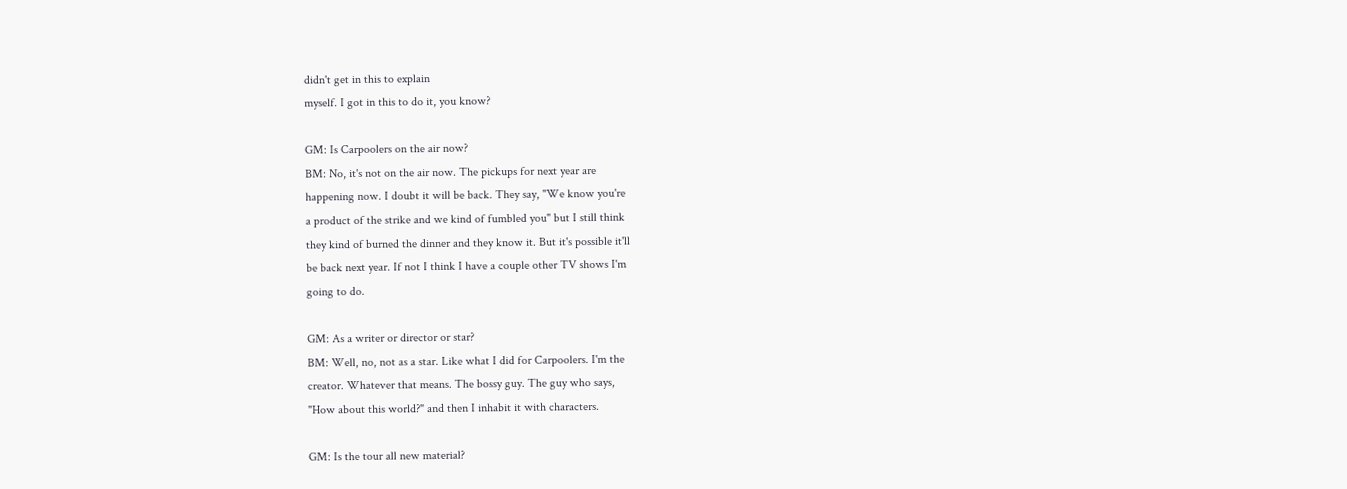didn't get in this to explain
myself. I got in this to do it, you know?

GM: Is Carpoolers on the air now?
BM: No, it's not on the air now. The pickups for next year are
happening now. I doubt it will be back. They say, "We know you're
a product of the strike and we kind of fumbled you" but I still think
they kind of burned the dinner and they know it. But it's possible it'll
be back next year. If not I think I have a couple other TV shows I'm
going to do.

GM: As a writer or director or star?
BM: Well, no, not as a star. Like what I did for Carpoolers. I'm the
creator. Whatever that means. The bossy guy. The guy who says,
"How about this world?" and then I inhabit it with characters.

GM: Is the tour all new material?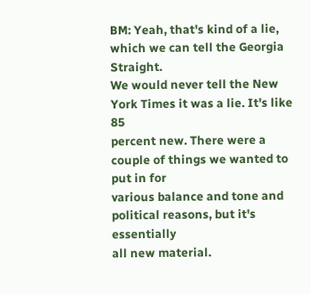BM: Yeah, that's kind of a lie, which we can tell the Georgia Straight.
We would never tell the New York Times it was a lie. It's like 85
percent new. There were a couple of things we wanted to put in for
various balance and tone and political reasons, but it's essentially
all new material.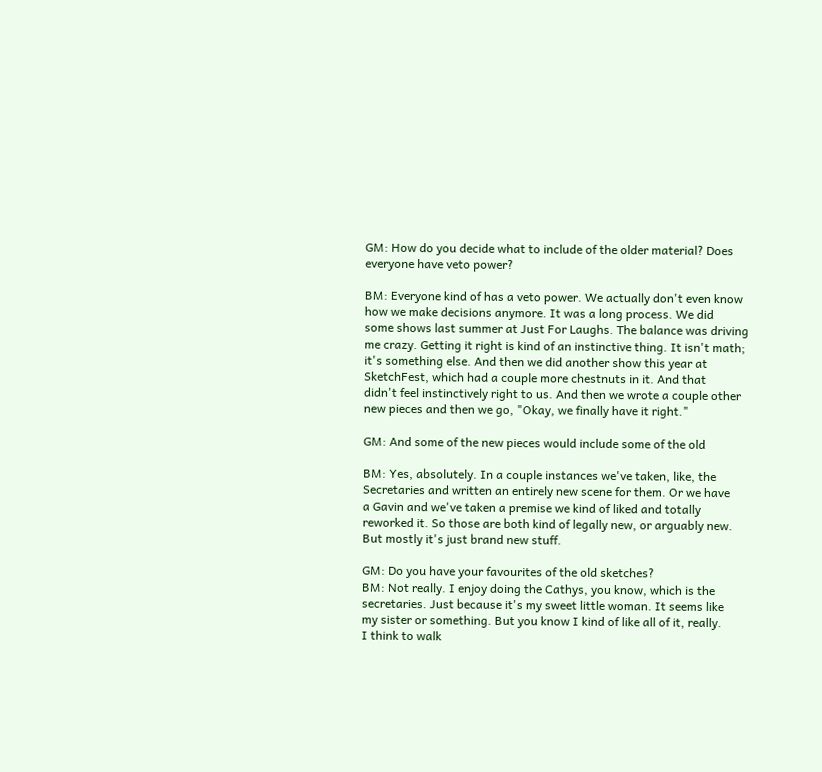GM: How do you decide what to include of the older material? Does
everyone have veto power?

BM: Everyone kind of has a veto power. We actually don't even know
how we make decisions anymore. It was a long process. We did
some shows last summer at Just For Laughs. The balance was driving
me crazy. Getting it right is kind of an instinctive thing. It isn't math;
it's something else. And then we did another show this year at
SketchFest, which had a couple more chestnuts in it. And that
didn't feel instinctively right to us. And then we wrote a couple other
new pieces and then we go, "Okay, we finally have it right."

GM: And some of the new pieces would include some of the old

BM: Yes, absolutely. In a couple instances we've taken, like, the
Secretaries and written an entirely new scene for them. Or we have
a Gavin and we've taken a premise we kind of liked and totally
reworked it. So those are both kind of legally new, or arguably new.
But mostly it's just brand new stuff.

GM: Do you have your favourites of the old sketches?
BM: Not really. I enjoy doing the Cathys, you know, which is the
secretaries. Just because it's my sweet little woman. It seems like
my sister or something. But you know I kind of like all of it, really.
I think to walk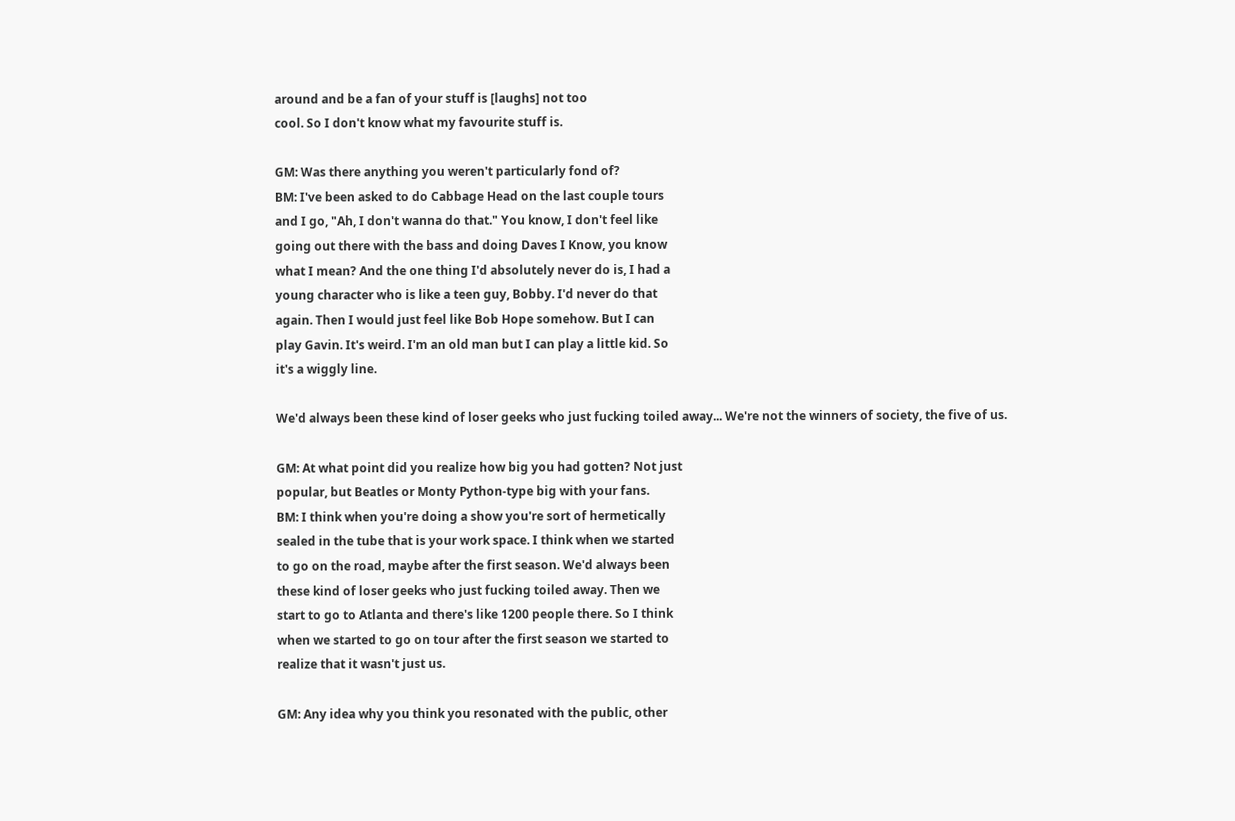around and be a fan of your stuff is [laughs] not too
cool. So I don't know what my favourite stuff is.

GM: Was there anything you weren't particularly fond of?
BM: I've been asked to do Cabbage Head on the last couple tours
and I go, "Ah, I don't wanna do that." You know, I don't feel like
going out there with the bass and doing Daves I Know, you know
what I mean? And the one thing I'd absolutely never do is, I had a
young character who is like a teen guy, Bobby. I'd never do that
again. Then I would just feel like Bob Hope somehow. But I can
play Gavin. It's weird. I'm an old man but I can play a little kid. So
it's a wiggly line.

We'd always been these kind of loser geeks who just fucking toiled away... We're not the winners of society, the five of us.

GM: At what point did you realize how big you had gotten? Not just
popular, but Beatles or Monty Python-type big with your fans.
BM: I think when you're doing a show you're sort of hermetically
sealed in the tube that is your work space. I think when we started
to go on the road, maybe after the first season. We'd always been
these kind of loser geeks who just fucking toiled away. Then we
start to go to Atlanta and there's like 1200 people there. So I think
when we started to go on tour after the first season we started to
realize that it wasn't just us.

GM: Any idea why you think you resonated with the public, other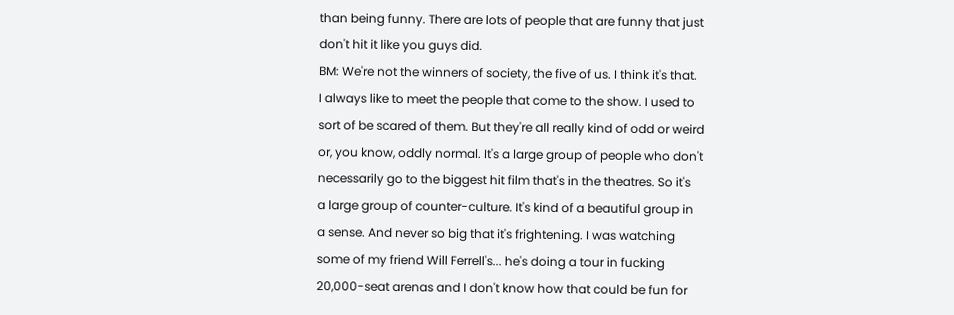than being funny. There are lots of people that are funny that just
don't hit it like you guys did.
BM: We're not the winners of society, the five of us. I think it's that.
I always like to meet the people that come to the show. I used to
sort of be scared of them. But they're all really kind of odd or weird
or, you know, oddly normal. It's a large group of people who don't
necessarily go to the biggest hit film that's in the theatres. So it's
a large group of counter-culture. It's kind of a beautiful group in
a sense. And never so big that it's frightening. I was watching
some of my friend Will Ferrell's... he's doing a tour in fucking
20,000-seat arenas and I don't know how that could be fun for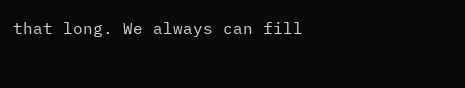that long. We always can fill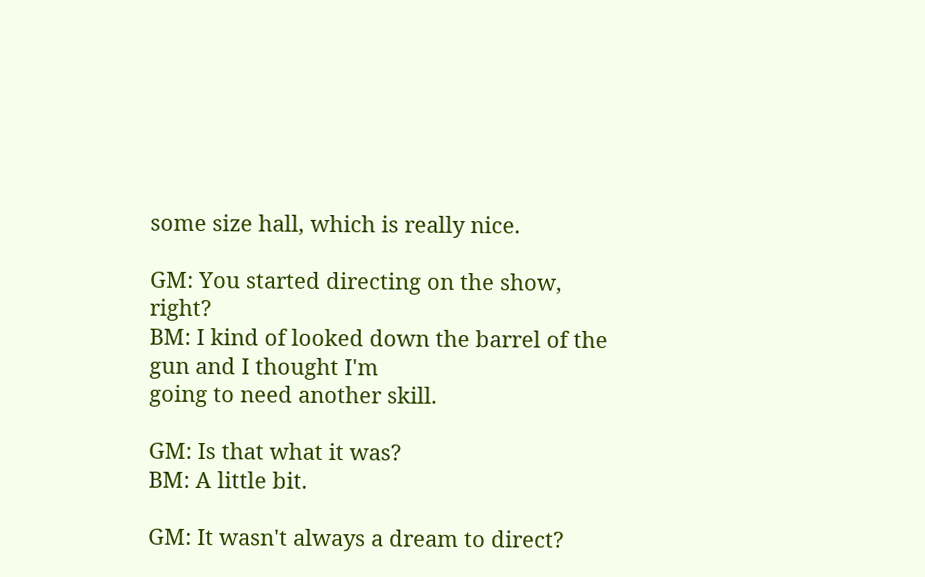some size hall, which is really nice.

GM: You started directing on the show, right?
BM: I kind of looked down the barrel of the gun and I thought I'm
going to need another skill.

GM: Is that what it was?
BM: A little bit.

GM: It wasn't always a dream to direct?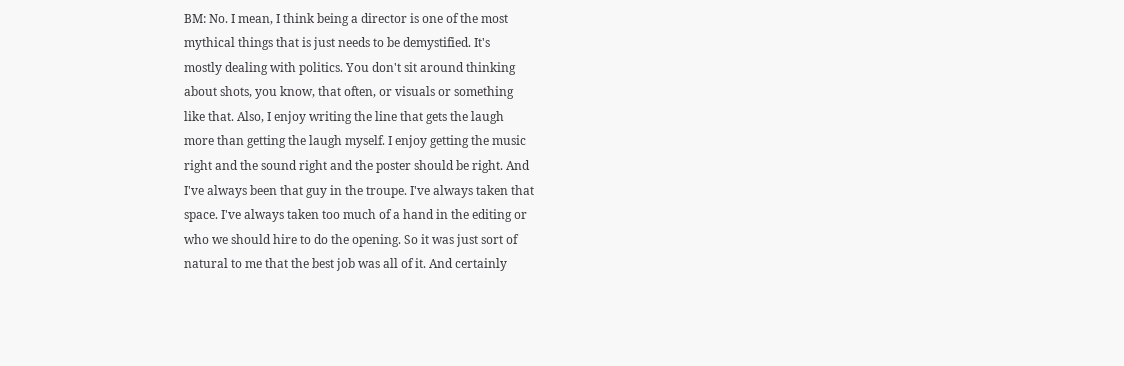BM: No. I mean, I think being a director is one of the most
mythical things that is just needs to be demystified. It's
mostly dealing with politics. You don't sit around thinking
about shots, you know, that often, or visuals or something
like that. Also, I enjoy writing the line that gets the laugh
more than getting the laugh myself. I enjoy getting the music
right and the sound right and the poster should be right. And
I've always been that guy in the troupe. I've always taken that
space. I've always taken too much of a hand in the editing or
who we should hire to do the opening. So it was just sort of
natural to me that the best job was all of it. And certainly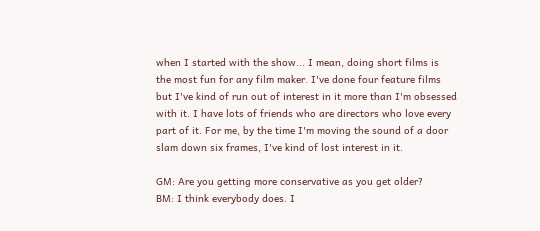when I started with the show... I mean, doing short films is
the most fun for any film maker. I've done four feature films
but I've kind of run out of interest in it more than I'm obsessed
with it. I have lots of friends who are directors who love every
part of it. For me, by the time I'm moving the sound of a door
slam down six frames, I've kind of lost interest in it.

GM: Are you getting more conservative as you get older?
BM: I think everybody does. I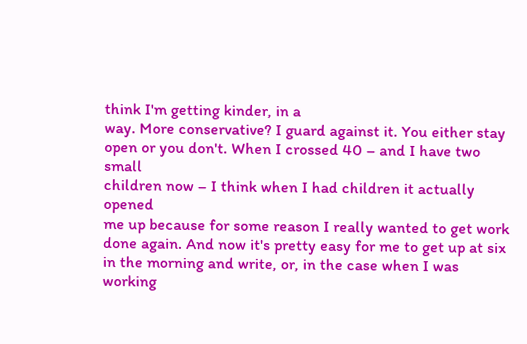think I'm getting kinder, in a
way. More conservative? I guard against it. You either stay
open or you don't. When I crossed 40 – and I have two small
children now – I think when I had children it actually opened
me up because for some reason I really wanted to get work
done again. And now it's pretty easy for me to get up at six
in the morning and write, or, in the case when I was working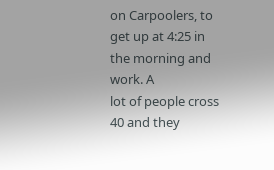on Carpoolers, to get up at 4:25 in the morning and work. A
lot of people cross 40 and they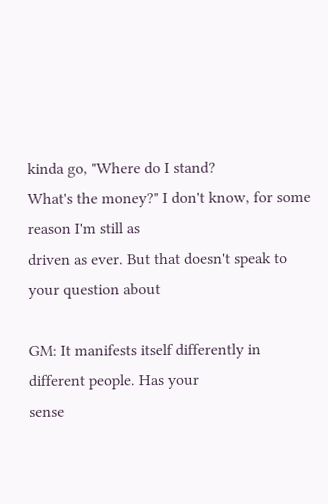kinda go, "Where do I stand?
What's the money?" I don't know, for some reason I'm still as
driven as ever. But that doesn't speak to your question about

GM: It manifests itself differently in different people. Has your
sense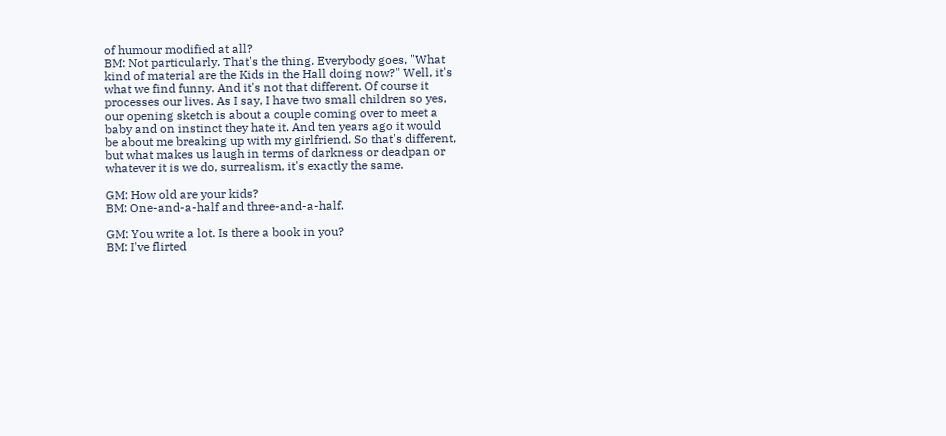of humour modified at all?
BM: Not particularly. That's the thing. Everybody goes, "What
kind of material are the Kids in the Hall doing now?" Well, it's
what we find funny. And it's not that different. Of course it
processes our lives. As I say, I have two small children so yes,
our opening sketch is about a couple coming over to meet a
baby and on instinct they hate it. And ten years ago it would
be about me breaking up with my girlfriend. So that's different,
but what makes us laugh in terms of darkness or deadpan or
whatever it is we do, surrealism, it's exactly the same.

GM: How old are your kids?
BM: One-and-a-half and three-and-a-half.

GM: You write a lot. Is there a book in you?
BM: I've flirted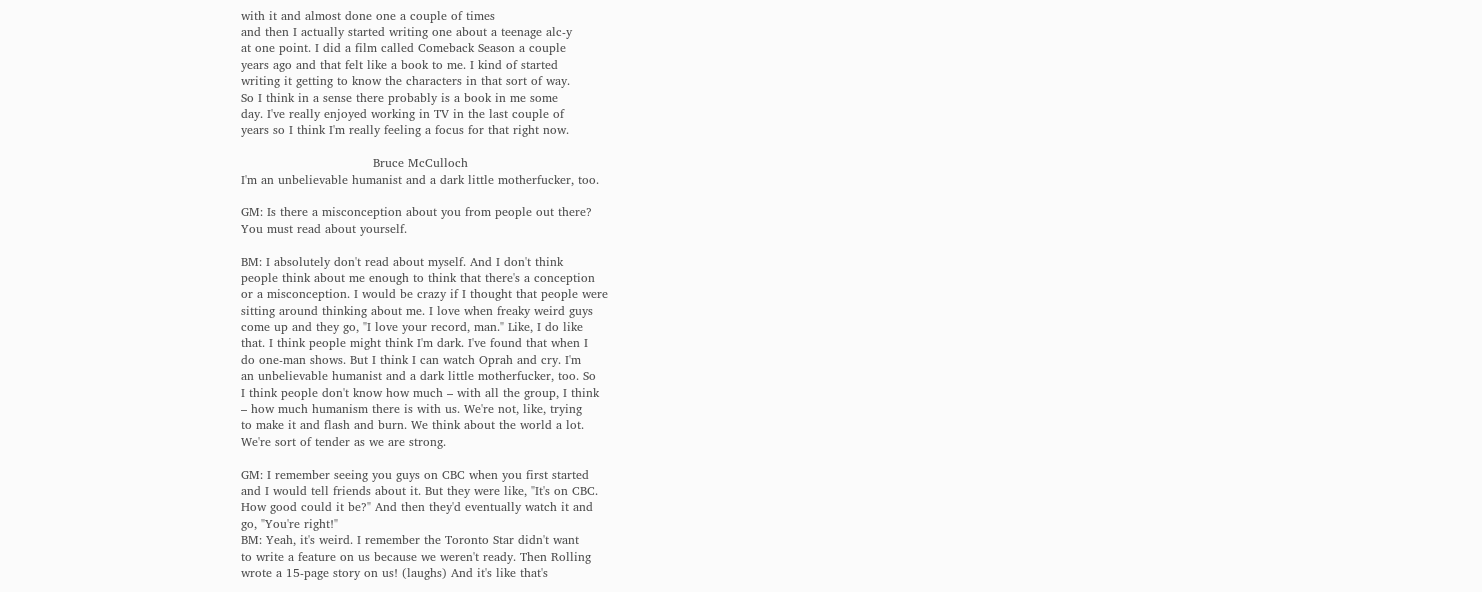with it and almost done one a couple of times
and then I actually started writing one about a teenage alc-y
at one point. I did a film called Comeback Season a couple
years ago and that felt like a book to me. I kind of started
writing it getting to know the characters in that sort of way.
So I think in a sense there probably is a book in me some
day. I've really enjoyed working in TV in the last couple of
years so I think I'm really feeling a focus for that right now.

                                 Bruce McCulloch
I'm an unbelievable humanist and a dark little motherfucker, too.

GM: Is there a misconception about you from people out there?
You must read about yourself.

BM: I absolutely don't read about myself. And I don't think
people think about me enough to think that there's a conception
or a misconception. I would be crazy if I thought that people were
sitting around thinking about me. I love when freaky weird guys
come up and they go, "I love your record, man." Like, I do like
that. I think people might think I'm dark. I've found that when I
do one-man shows. But I think I can watch Oprah and cry. I'm
an unbelievable humanist and a dark little motherfucker, too. So
I think people don't know how much – with all the group, I think
– how much humanism there is with us. We're not, like, trying
to make it and flash and burn. We think about the world a lot.
We're sort of tender as we are strong.

GM: I remember seeing you guys on CBC when you first started
and I would tell friends about it. But they were like, "It's on CBC.
How good could it be?" And then they'd eventually watch it and
go, "You're right!"
BM: Yeah, it's weird. I remember the Toronto Star didn't want
to write a feature on us because we weren't ready. Then Rolling
wrote a 15-page story on us! (laughs) And it's like that's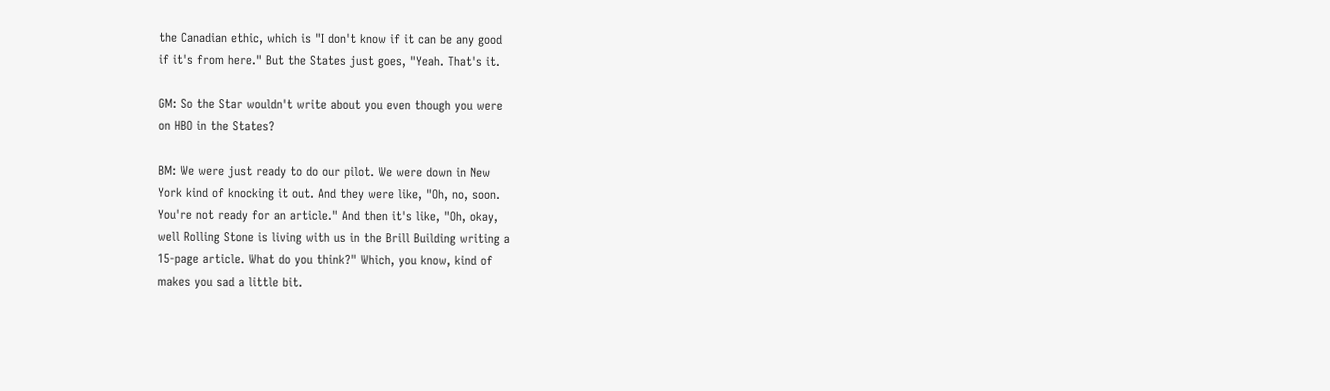the Canadian ethic, which is "I don't know if it can be any good
if it's from here." But the States just goes, "Yeah. That's it.

GM: So the Star wouldn't write about you even though you were
on HBO in the States?

BM: We were just ready to do our pilot. We were down in New
York kind of knocking it out. And they were like, "Oh, no, soon.
You're not ready for an article." And then it's like, "Oh, okay,
well Rolling Stone is living with us in the Brill Building writing a
15-page article. What do you think?" Which, you know, kind of
makes you sad a little bit.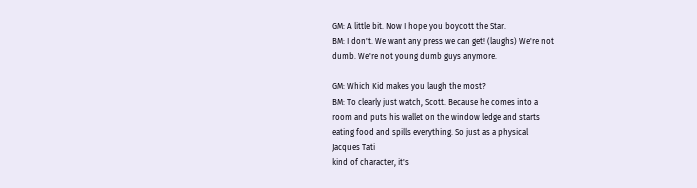GM: A little bit. Now I hope you boycott the Star.
BM: I don't. We want any press we can get! (laughs) We're not
dumb. We're not young dumb guys anymore.

GM: Which Kid makes you laugh the most?
BM: To clearly just watch, Scott. Because he comes into a
room and puts his wallet on the window ledge and starts
eating food and spills everything. So just as a physical
Jacques Tati
kind of character, it's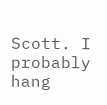Scott. I probably hang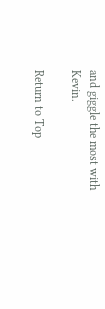and giggle the most with Kevin.

Return to Top